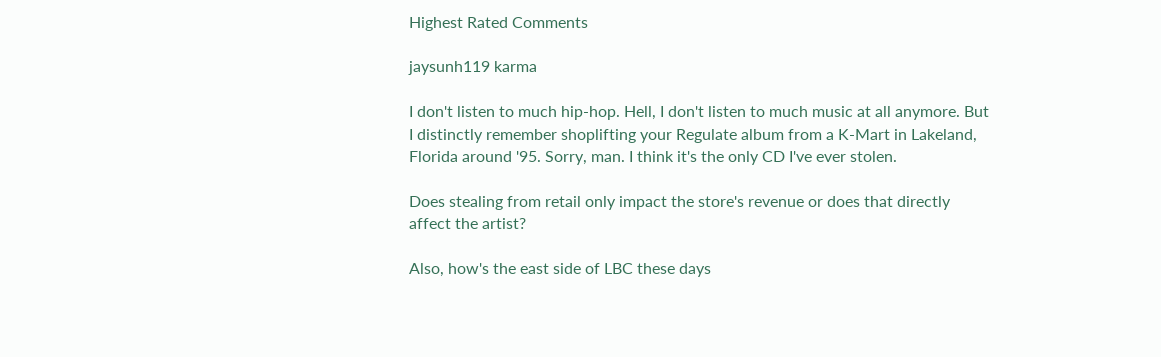Highest Rated Comments

jaysunh119 karma

I don't listen to much hip-hop. Hell, I don't listen to much music at all anymore. But I distinctly remember shoplifting your Regulate album from a K-Mart in Lakeland, Florida around '95. Sorry, man. I think it's the only CD I've ever stolen.

Does stealing from retail only impact the store's revenue or does that directly affect the artist?

Also, how's the east side of LBC these days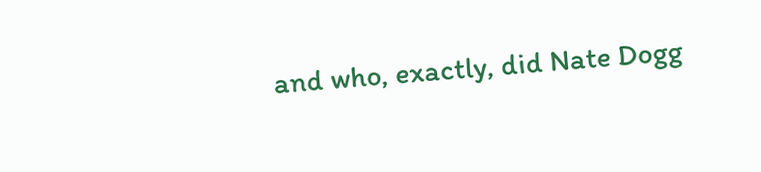and who, exactly, did Nate Dogg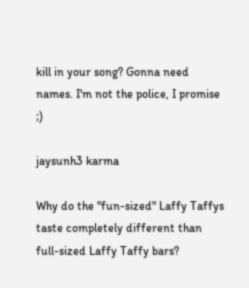kill in your song? Gonna need names. I'm not the police, I promise ;)

jaysunh3 karma

Why do the "fun-sized" Laffy Taffys taste completely different than full-sized Laffy Taffy bars?